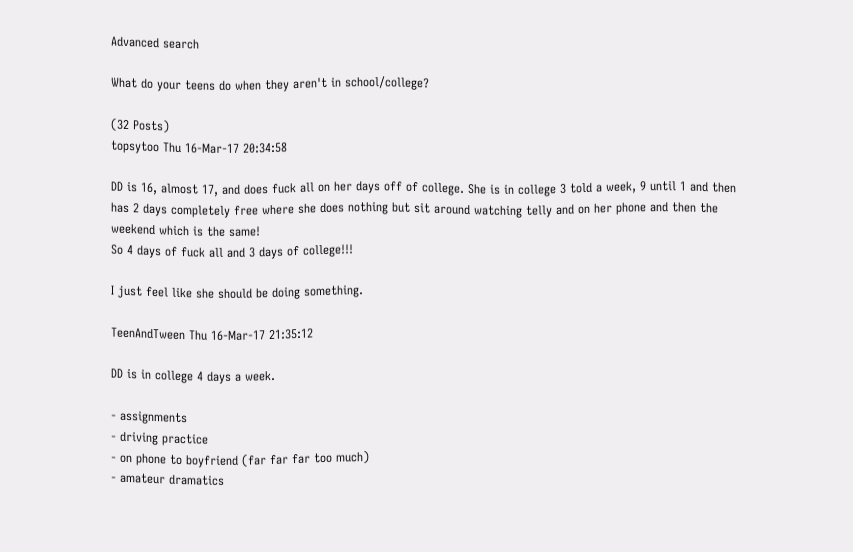Advanced search

What do your teens do when they aren't in school/college?

(32 Posts)
topsytoo Thu 16-Mar-17 20:34:58

DD is 16, almost 17, and does fuck all on her days off of college. She is in college 3 told a week, 9 until 1 and then has 2 days completely free where she does nothing but sit around watching telly and on her phone and then the weekend which is the same!
So 4 days of fuck all and 3 days of college!!!

I just feel like she should be doing something.

TeenAndTween Thu 16-Mar-17 21:35:12

DD is in college 4 days a week.

- assignments
- driving practice
- on phone to boyfriend (far far far too much)
- amateur dramatics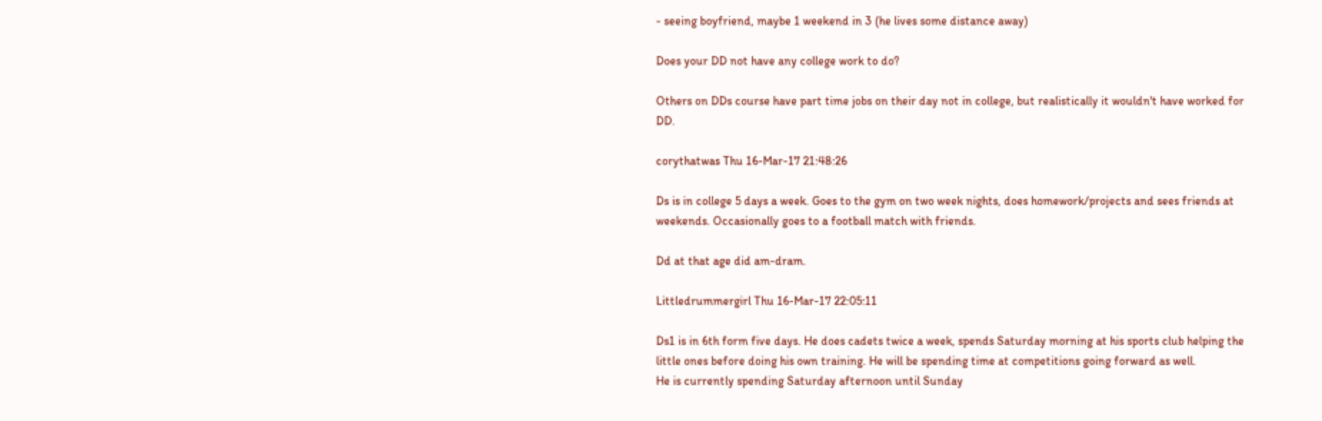- seeing boyfriend, maybe 1 weekend in 3 (he lives some distance away)

Does your DD not have any college work to do?

Others on DDs course have part time jobs on their day not in college, but realistically it wouldn't have worked for DD.

corythatwas Thu 16-Mar-17 21:48:26

Ds is in college 5 days a week. Goes to the gym on two week nights, does homework/projects and sees friends at weekends. Occasionally goes to a football match with friends.

Dd at that age did am-dram.

Littledrummergirl Thu 16-Mar-17 22:05:11

Ds1 is in 6th form five days. He does cadets twice a week, spends Saturday morning at his sports club helping the little ones before doing his own training. He will be spending time at competitions going forward as well.
He is currently spending Saturday afternoon until Sunday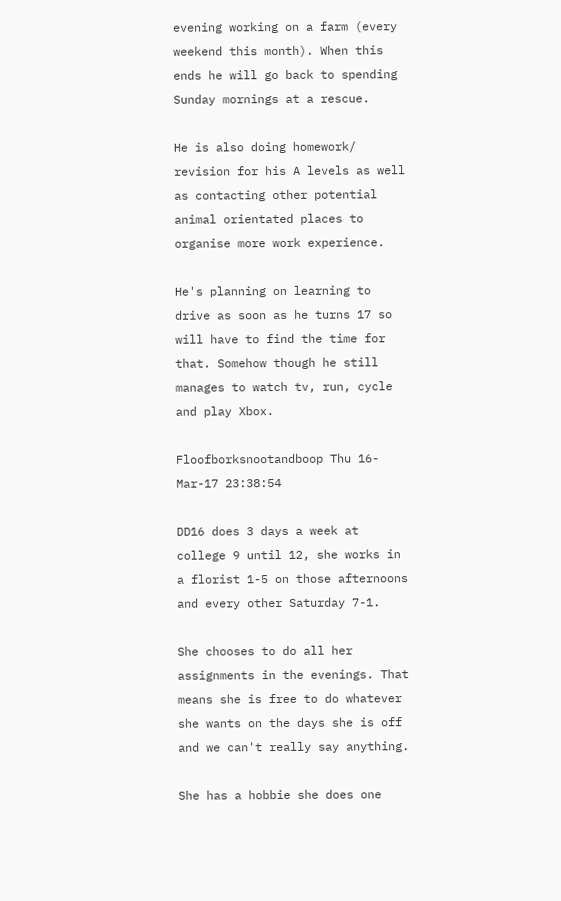evening working on a farm (every weekend this month). When this ends he will go back to spending Sunday mornings at a rescue.

He is also doing homework/ revision for his A levels as well as contacting other potential animal orientated places to organise more work experience.

He's planning on learning to drive as soon as he turns 17 so will have to find the time for that. Somehow though he still manages to watch tv, run, cycle and play Xbox.

Floofborksnootandboop Thu 16-Mar-17 23:38:54

DD16 does 3 days a week at college 9 until 12, she works in a florist 1-5 on those afternoons and every other Saturday 7-1.

She chooses to do all her assignments in the evenings. That means she is free to do whatever she wants on the days she is off and we can't really say anything.

She has a hobbie she does one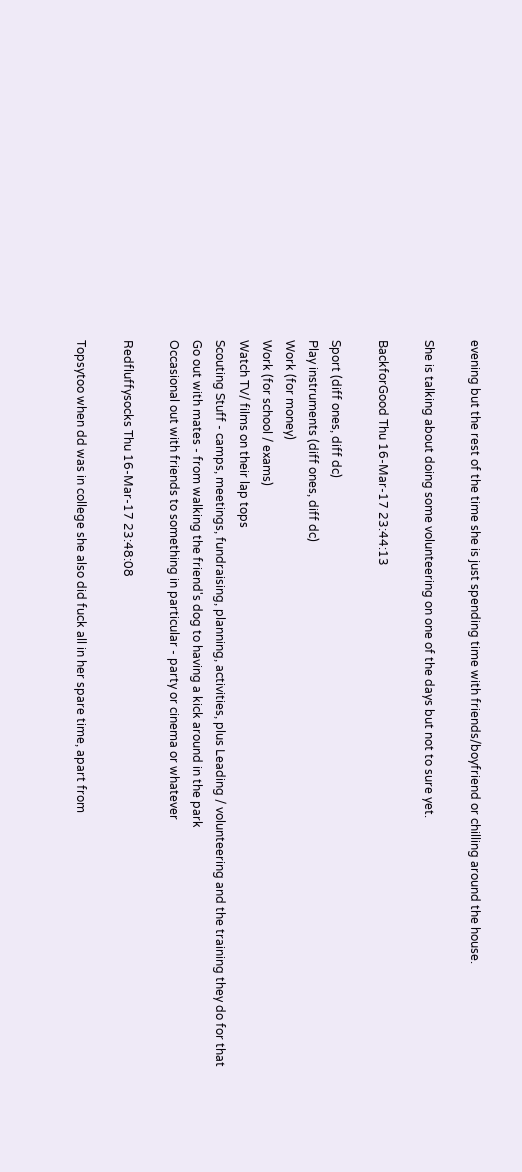evening but the rest of the time she is just spending time with friends/boyfriend or chilling around the house.

She is talking about doing some volunteering on one of the days but not to sure yet.

BackforGood Thu 16-Mar-17 23:44:13

Sport (diff ones, diff dc)
Play instruments (diff ones, diff dc)
Work (for money)
Work (for school / exams)
Watch TV/ films on their lap tops
Scouting Stuff - camps, meetings, fundraising, planning, activities, plus Leading / volunteering and the training they do for that
Go out with mates - from walking the friend's dog to having a kick around in the park
Occasional out with friends to something in particular - party or cinema or whatever

Redfluffysocks Thu 16-Mar-17 23:48:08

Topsytoo when dd was in college she also did fuck all in her spare time, apart from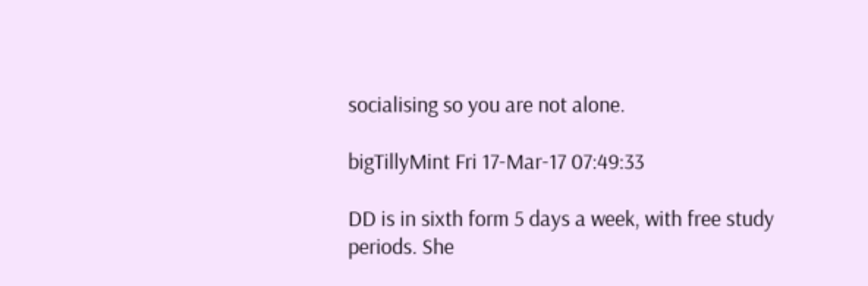socialising so you are not alone.

bigTillyMint Fri 17-Mar-17 07:49:33

DD is in sixth form 5 days a week, with free study periods. She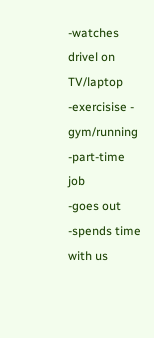-watches drivel on TV/laptop
-exercisise - gym/running
-part-time job
-goes out
-spends time with us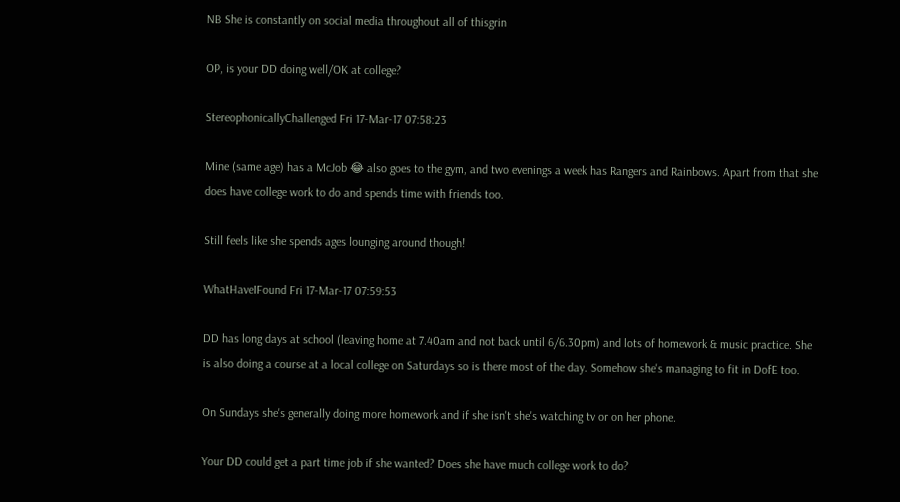NB She is constantly on social media throughout all of thisgrin

OP, is your DD doing well/OK at college?

StereophonicallyChallenged Fri 17-Mar-17 07:58:23

Mine (same age) has a McJob 😂 also goes to the gym, and two evenings a week has Rangers and Rainbows. Apart from that she does have college work to do and spends time with friends too.

Still feels like she spends ages lounging around though!

WhatHaveIFound Fri 17-Mar-17 07:59:53

DD has long days at school (leaving home at 7.40am and not back until 6/6.30pm) and lots of homework & music practice. She is also doing a course at a local college on Saturdays so is there most of the day. Somehow she's managing to fit in DofE too.

On Sundays she's generally doing more homework and if she isn't she's watching tv or on her phone.

Your DD could get a part time job if she wanted? Does she have much college work to do?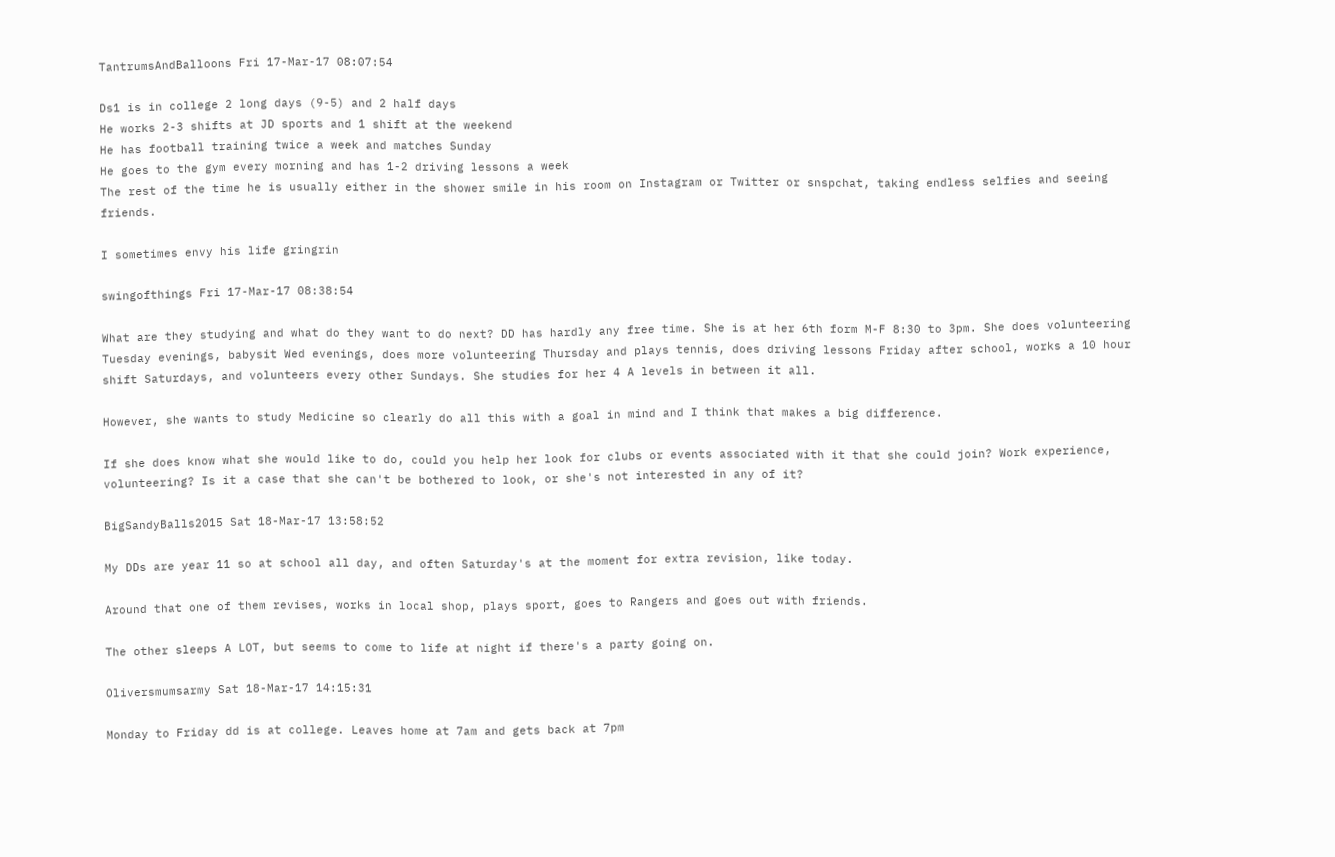TantrumsAndBalloons Fri 17-Mar-17 08:07:54

Ds1 is in college 2 long days (9-5) and 2 half days
He works 2-3 shifts at JD sports and 1 shift at the weekend
He has football training twice a week and matches Sunday
He goes to the gym every morning and has 1-2 driving lessons a week
The rest of the time he is usually either in the shower smile in his room on Instagram or Twitter or snspchat, taking endless selfies and seeing friends.

I sometimes envy his life gringrin

swingofthings Fri 17-Mar-17 08:38:54

What are they studying and what do they want to do next? DD has hardly any free time. She is at her 6th form M-F 8:30 to 3pm. She does volunteering Tuesday evenings, babysit Wed evenings, does more volunteering Thursday and plays tennis, does driving lessons Friday after school, works a 10 hour shift Saturdays, and volunteers every other Sundays. She studies for her 4 A levels in between it all.

However, she wants to study Medicine so clearly do all this with a goal in mind and I think that makes a big difference.

If she does know what she would like to do, could you help her look for clubs or events associated with it that she could join? Work experience, volunteering? Is it a case that she can't be bothered to look, or she's not interested in any of it?

BigSandyBalls2015 Sat 18-Mar-17 13:58:52

My DDs are year 11 so at school all day, and often Saturday's at the moment for extra revision, like today.

Around that one of them revises, works in local shop, plays sport, goes to Rangers and goes out with friends.

The other sleeps A LOT, but seems to come to life at night if there's a party going on.

Oliversmumsarmy Sat 18-Mar-17 14:15:31

Monday to Friday dd is at college. Leaves home at 7am and gets back at 7pm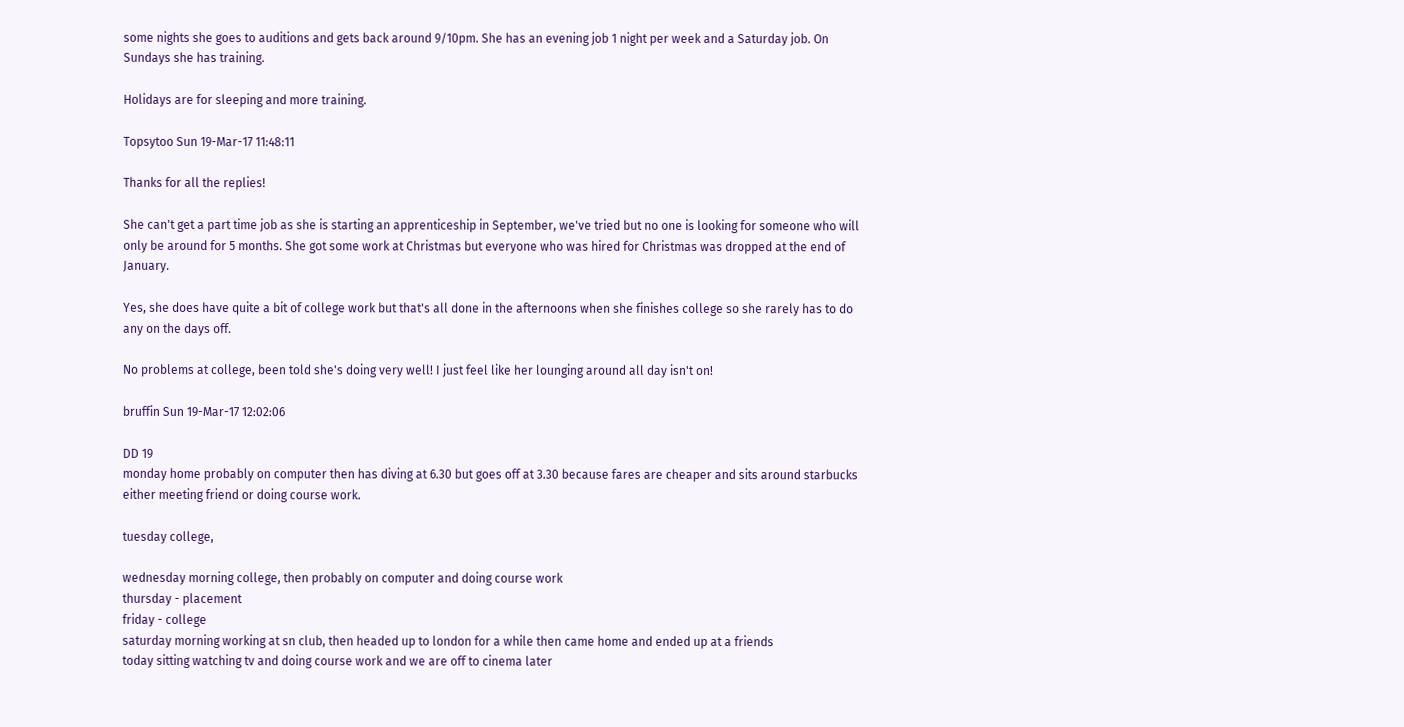some nights she goes to auditions and gets back around 9/10pm. She has an evening job 1 night per week and a Saturday job. On Sundays she has training.

Holidays are for sleeping and more training.

Topsytoo Sun 19-Mar-17 11:48:11

Thanks for all the replies!

She can't get a part time job as she is starting an apprenticeship in September, we've tried but no one is looking for someone who will only be around for 5 months. She got some work at Christmas but everyone who was hired for Christmas was dropped at the end of January.

Yes, she does have quite a bit of college work but that's all done in the afternoons when she finishes college so she rarely has to do any on the days off.

No problems at college, been told she's doing very well! I just feel like her lounging around all day isn't on!

bruffin Sun 19-Mar-17 12:02:06

DD 19
monday home probably on computer then has diving at 6.30 but goes off at 3.30 because fares are cheaper and sits around starbucks either meeting friend or doing course work.

tuesday college,

wednesday morning college, then probably on computer and doing course work
thursday - placement
friday - college
saturday morning working at sn club, then headed up to london for a while then came home and ended up at a friends
today sitting watching tv and doing course work and we are off to cinema later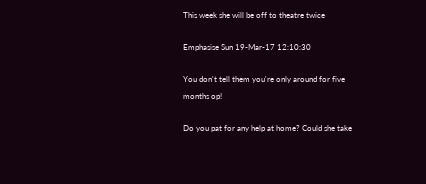This week she will be off to theatre twice

Emphasise Sun 19-Mar-17 12:10:30

You don't tell them you're only around for five months op!

Do you pat for any help at home? Could she take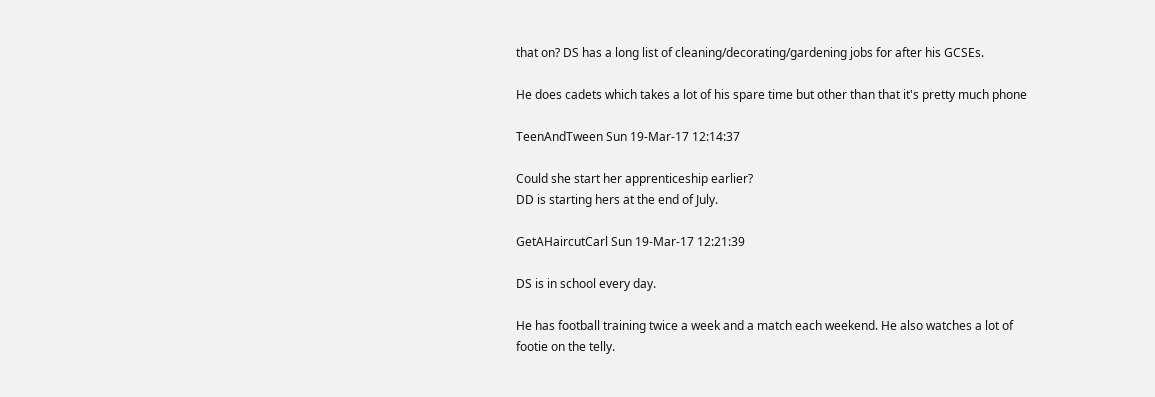that on? DS has a long list of cleaning/decorating/gardening jobs for after his GCSEs.

He does cadets which takes a lot of his spare time but other than that it's pretty much phone

TeenAndTween Sun 19-Mar-17 12:14:37

Could she start her apprenticeship earlier?
DD is starting hers at the end of July.

GetAHaircutCarl Sun 19-Mar-17 12:21:39

DS is in school every day.

He has football training twice a week and a match each weekend. He also watches a lot of footie on the telly.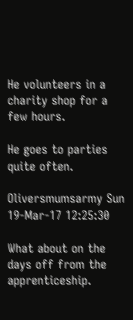He volunteers in a charity shop for a few hours.

He goes to parties quite often.

Oliversmumsarmy Sun 19-Mar-17 12:25:30

What about on the days off from the apprenticeship.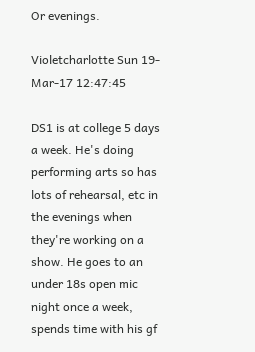Or evenings.

Violetcharlotte Sun 19-Mar-17 12:47:45

DS1 is at college 5 days a week. He's doing performing arts so has lots of rehearsal, etc in the evenings when they're working on a show. He goes to an under 18s open mic night once a week, spends time with his gf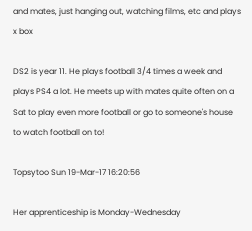and mates, just hanging out, watching films, etc and plays x box

DS2 is year 11. He plays football 3/4 times a week and plays PS4 a lot. He meets up with mates quite often on a Sat to play even more football or go to someone's house to watch football on to!

Topsytoo Sun 19-Mar-17 16:20:56

Her apprenticeship is Monday-Wednesday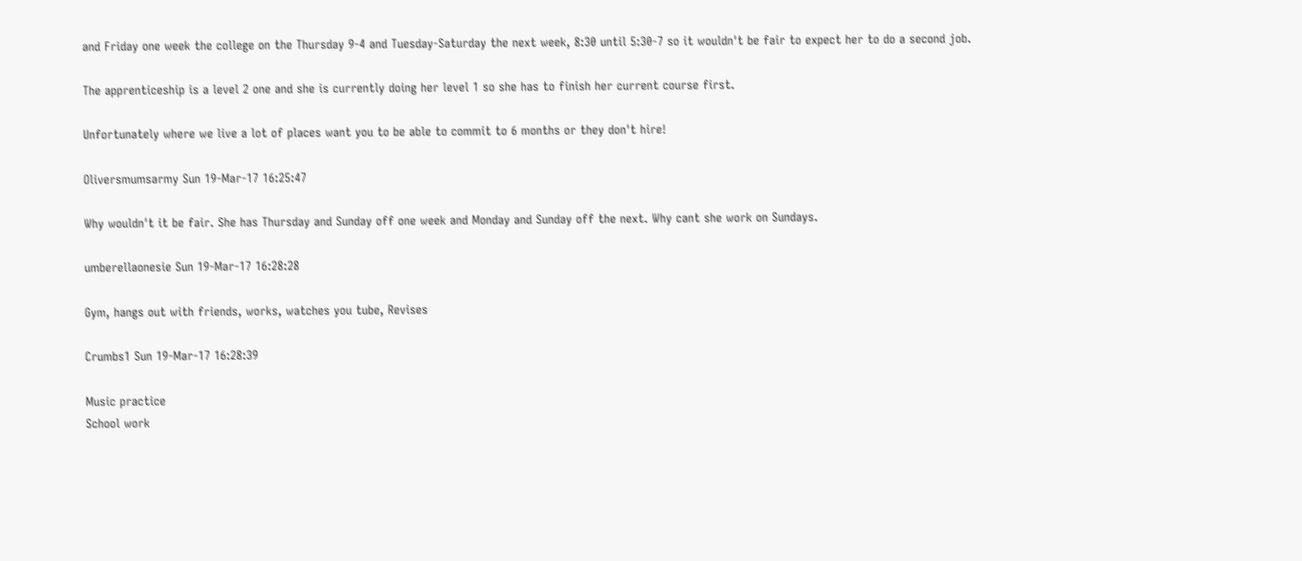and Friday one week the college on the Thursday 9-4 and Tuesday-Saturday the next week, 8:30 until 5:30-7 so it wouldn't be fair to expect her to do a second job.

The apprenticeship is a level 2 one and she is currently doing her level 1 so she has to finish her current course first.

Unfortunately where we live a lot of places want you to be able to commit to 6 months or they don't hire!

Oliversmumsarmy Sun 19-Mar-17 16:25:47

Why wouldn't it be fair. She has Thursday and Sunday off one week and Monday and Sunday off the next. Why cant she work on Sundays.

umberellaonesie Sun 19-Mar-17 16:28:28

Gym, hangs out with friends, works, watches you tube, Revises

Crumbs1 Sun 19-Mar-17 16:28:39

Music practice
School work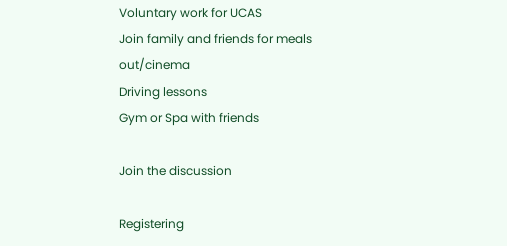Voluntary work for UCAS
Join family and friends for meals out/cinema
Driving lessons
Gym or Spa with friends

Join the discussion

Registering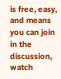is free, easy, and means you can join in the discussion, watch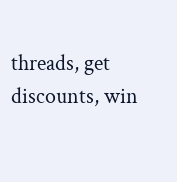threads, get discounts, win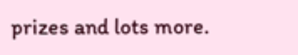prizes and lots more.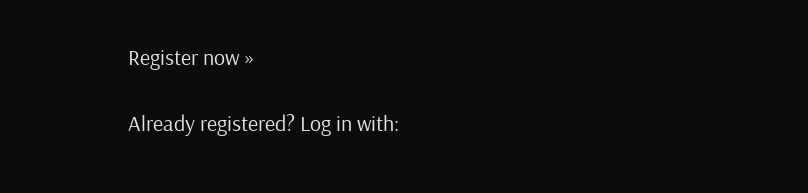Register now »

Already registered? Log in with: